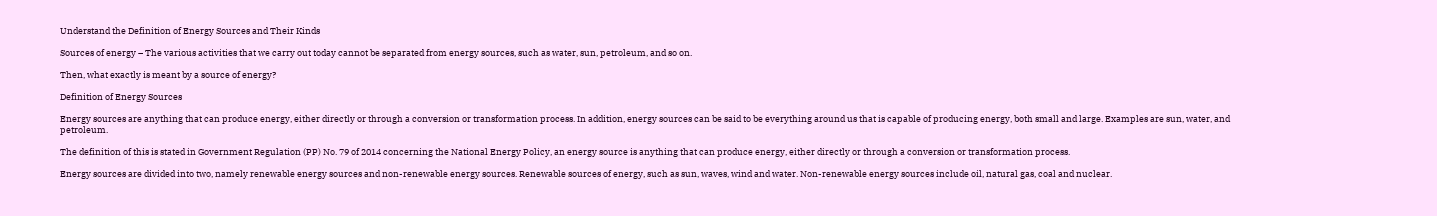Understand the Definition of Energy Sources and Their Kinds

Sources of energy – The various activities that we carry out today cannot be separated from energy sources, such as water, sun, petroleum, and so on.

Then, what exactly is meant by a source of energy?

Definition of Energy Sources

Energy sources are anything that can produce energy, either directly or through a conversion or transformation process. In addition, energy sources can be said to be everything around us that is capable of producing energy, both small and large. Examples are sun, water, and petroleum.

The definition of this is stated in Government Regulation (PP) No. 79 of 2014 concerning the National Energy Policy, an energy source is anything that can produce energy, either directly or through a conversion or transformation process.

Energy sources are divided into two, namely renewable energy sources and non-renewable energy sources. Renewable sources of energy, such as sun, waves, wind and water. Non-renewable energy sources include oil, natural gas, coal and nuclear.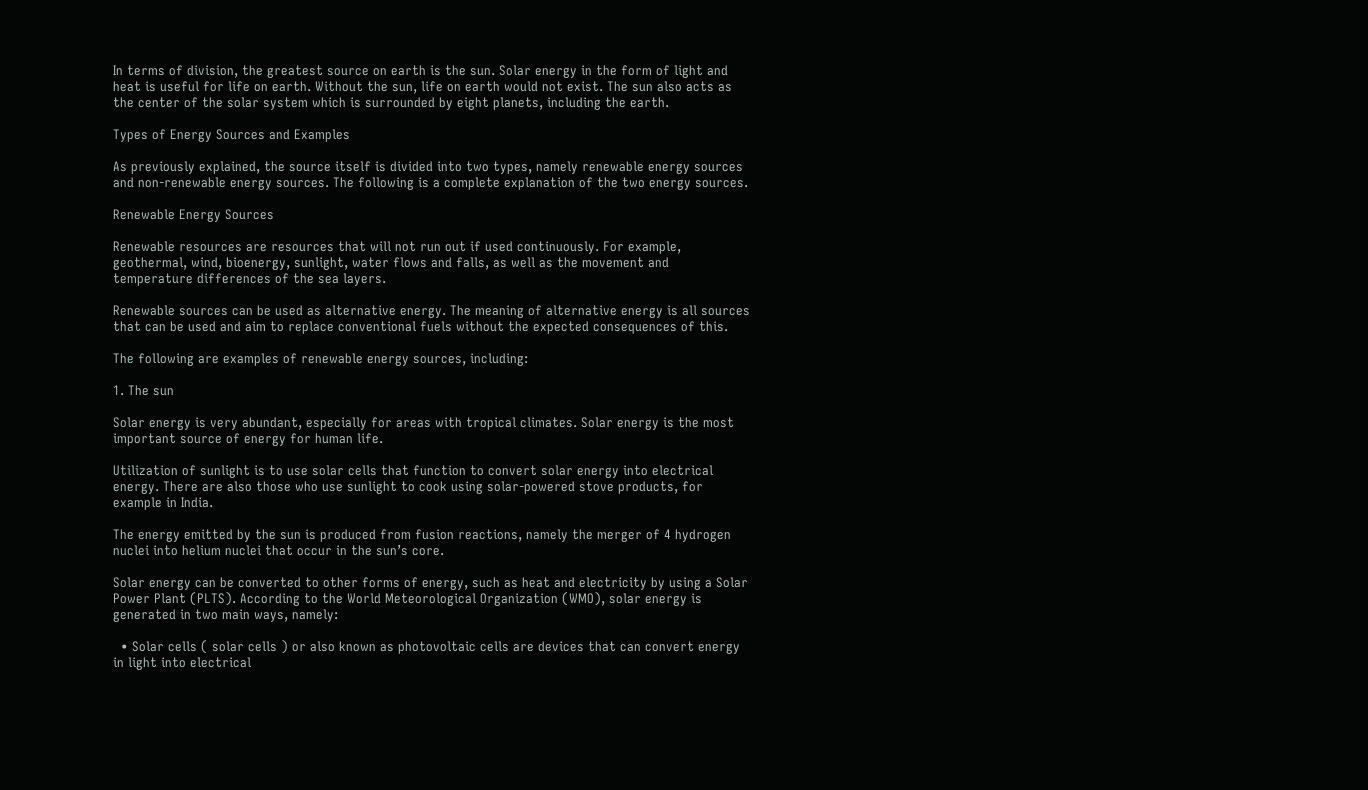In terms of division, the greatest source on earth is the sun. Solar energy in the form of light and heat is useful for life on earth. Without the sun, life on earth would not exist. The sun also acts as the center of the solar system which is surrounded by eight planets, including the earth.

Types of Energy Sources and Examples

As previously explained, the source itself is divided into two types, namely renewable energy sources and non-renewable energy sources. The following is a complete explanation of the two energy sources.

Renewable Energy Sources

Renewable resources are resources that will not run out if used continuously. For example, geothermal, wind, bioenergy, sunlight, water flows and falls, as well as the movement and temperature differences of the sea layers.

Renewable sources can be used as alternative energy. The meaning of alternative energy is all sources that can be used and aim to replace conventional fuels without the expected consequences of this.

The following are examples of renewable energy sources, including:

1. The sun

Solar energy is very abundant, especially for areas with tropical climates. Solar energy is the most important source of energy for human life.

Utilization of sunlight is to use solar cells that function to convert solar energy into electrical energy. There are also those who use sunlight to cook using solar-powered stove products, for example in India.

The energy emitted by the sun is produced from fusion reactions, namely the merger of 4 hydrogen nuclei into helium nuclei that occur in the sun’s core.

Solar energy can be converted to other forms of energy, such as heat and electricity by using a Solar Power Plant (PLTS). According to the World Meteorological Organization (WMO), solar energy is generated in two main ways, namely:

  • Solar cells ( solar cells ) or also known as photovoltaic cells are devices that can convert energy in light into electrical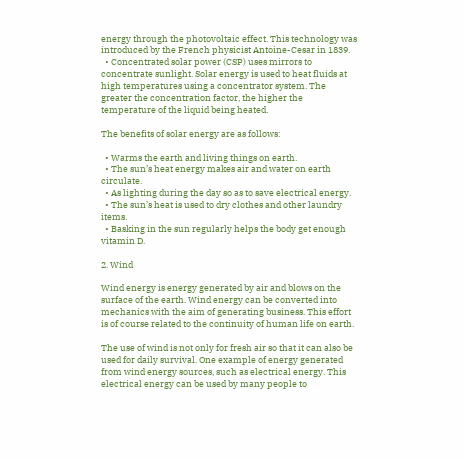energy through the photovoltaic effect. This technology was introduced by the French physicist Antoine-Cesar in 1839.
  • Concentrated solar power (CSP) uses mirrors to concentrate sunlight. Solar energy is used to heat fluids at high temperatures using a concentrator system. The greater the concentration factor, the higher the temperature of the liquid being heated.

The benefits of solar energy are as follows:

  • Warms the earth and living things on earth.
  • The sun’s heat energy makes air and water on earth circulate.
  • As lighting during the day so as to save electrical energy.
  • The sun’s heat is used to dry clothes and other laundry items.
  • Basking in the sun regularly helps the body get enough vitamin D.

2. Wind

Wind energy is energy generated by air and blows on the surface of the earth. Wind energy can be converted into mechanics with the aim of generating business. This effort is of course related to the continuity of human life on earth.

The use of wind is not only for fresh air so that it can also be used for daily survival. One example of energy generated from wind energy sources, such as electrical energy. This electrical energy can be used by many people to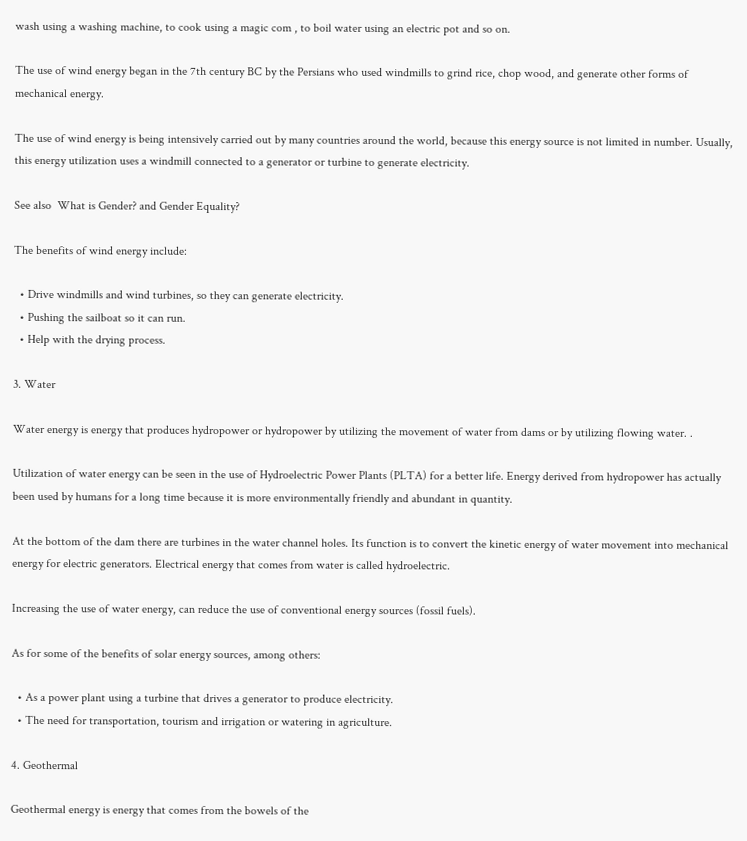wash using a washing machine, to cook using a magic com , to boil water using an electric pot and so on.

The use of wind energy began in the 7th century BC by the Persians who used windmills to grind rice, chop wood, and generate other forms of mechanical energy.

The use of wind energy is being intensively carried out by many countries around the world, because this energy source is not limited in number. Usually, this energy utilization uses a windmill connected to a generator or turbine to generate electricity.

See also  What is Gender? and Gender Equality?

The benefits of wind energy include:

  • Drive windmills and wind turbines, so they can generate electricity.
  • Pushing the sailboat so it can run.
  • Help with the drying process.

3. Water

Water energy is energy that produces hydropower or hydropower by utilizing the movement of water from dams or by utilizing flowing water. .

Utilization of water energy can be seen in the use of Hydroelectric Power Plants (PLTA) for a better life. Energy derived from hydropower has actually been used by humans for a long time because it is more environmentally friendly and abundant in quantity.

At the bottom of the dam there are turbines in the water channel holes. Its function is to convert the kinetic energy of water movement into mechanical energy for electric generators. Electrical energy that comes from water is called hydroelectric.

Increasing the use of water energy, can reduce the use of conventional energy sources (fossil fuels).

As for some of the benefits of solar energy sources, among others:

  • As a power plant using a turbine that drives a generator to produce electricity.
  • The need for transportation, tourism and irrigation or watering in agriculture.

4. Geothermal

Geothermal energy is energy that comes from the bowels of the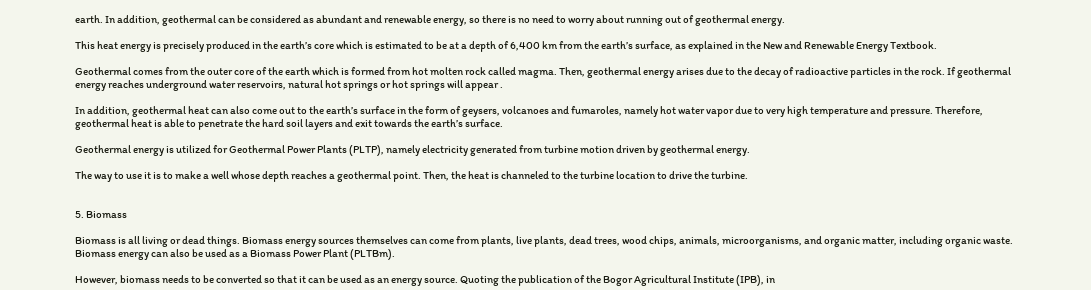earth. In addition, geothermal can be considered as abundant and renewable energy, so there is no need to worry about running out of geothermal energy.

This heat energy is precisely produced in the earth’s core which is estimated to be at a depth of 6,400 km from the earth’s surface, as explained in the New and Renewable Energy Textbook.

Geothermal comes from the outer core of the earth which is formed from hot molten rock called magma. Then, geothermal energy arises due to the decay of radioactive particles in the rock. If geothermal energy reaches underground water reservoirs, natural hot springs or hot springs will appear .

In addition, geothermal heat can also come out to the earth’s surface in the form of geysers, volcanoes and fumaroles, namely hot water vapor due to very high temperature and pressure. Therefore, geothermal heat is able to penetrate the hard soil layers and exit towards the earth’s surface.

Geothermal energy is utilized for Geothermal Power Plants (PLTP), namely electricity generated from turbine motion driven by geothermal energy.

The way to use it is to make a well whose depth reaches a geothermal point. Then, the heat is channeled to the turbine location to drive the turbine.


5. Biomass

Biomass is all living or dead things. Biomass energy sources themselves can come from plants, live plants, dead trees, wood chips, animals, microorganisms, and organic matter, including organic waste. Biomass energy can also be used as a Biomass Power Plant (PLTBm).

However, biomass needs to be converted so that it can be used as an energy source. Quoting the publication of the Bogor Agricultural Institute (IPB), in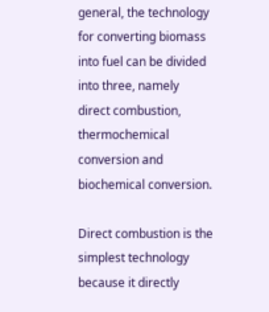general, the technology for converting biomass into fuel can be divided into three, namely direct combustion, thermochemical conversion and biochemical conversion.

Direct combustion is the simplest technology because it directly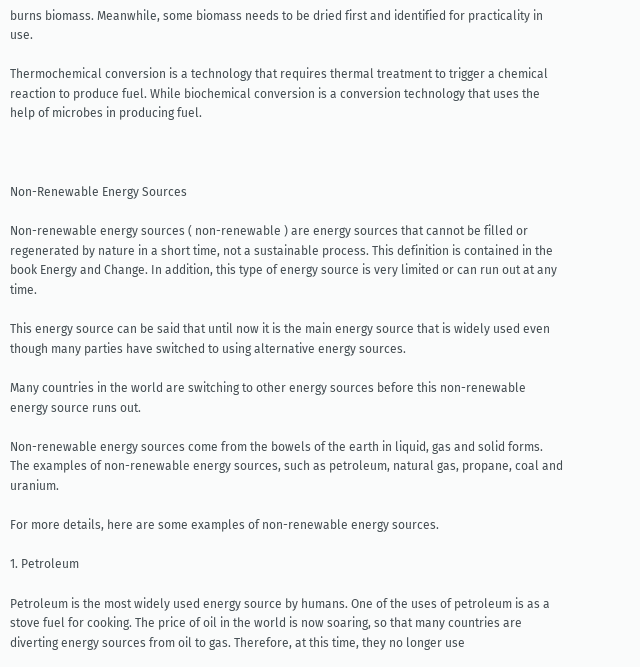burns biomass. Meanwhile, some biomass needs to be dried first and identified for practicality in use.

Thermochemical conversion is a technology that requires thermal treatment to trigger a chemical reaction to produce fuel. While biochemical conversion is a conversion technology that uses the help of microbes in producing fuel.



Non-Renewable Energy Sources

Non-renewable energy sources ( non-renewable ) are energy sources that cannot be filled or regenerated by nature in a short time, not a sustainable process. This definition is contained in the book Energy and Change. In addition, this type of energy source is very limited or can run out at any time.

This energy source can be said that until now it is the main energy source that is widely used even though many parties have switched to using alternative energy sources.

Many countries in the world are switching to other energy sources before this non-renewable energy source runs out.

Non-renewable energy sources come from the bowels of the earth in liquid, gas and solid forms. The examples of non-renewable energy sources, such as petroleum, natural gas, propane, coal and uranium.

For more details, here are some examples of non-renewable energy sources.

1. Petroleum

Petroleum is the most widely used energy source by humans. One of the uses of petroleum is as a stove fuel for cooking. The price of oil in the world is now soaring, so that many countries are diverting energy sources from oil to gas. Therefore, at this time, they no longer use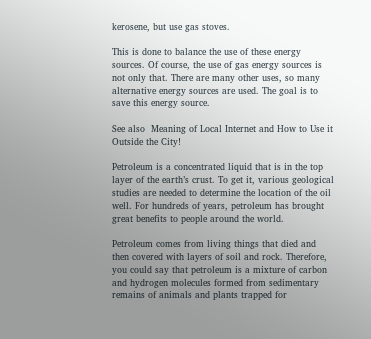kerosene, but use gas stoves.

This is done to balance the use of these energy sources. Of course, the use of gas energy sources is not only that. There are many other uses, so many alternative energy sources are used. The goal is to save this energy source.

See also  Meaning of Local Internet and How to Use it Outside the City!

Petroleum is a concentrated liquid that is in the top layer of the earth’s crust. To get it, various geological studies are needed to determine the location of the oil well. For hundreds of years, petroleum has brought great benefits to people around the world.

Petroleum comes from living things that died and then covered with layers of soil and rock. Therefore, you could say that petroleum is a mixture of carbon and hydrogen molecules formed from sedimentary remains of animals and plants trapped for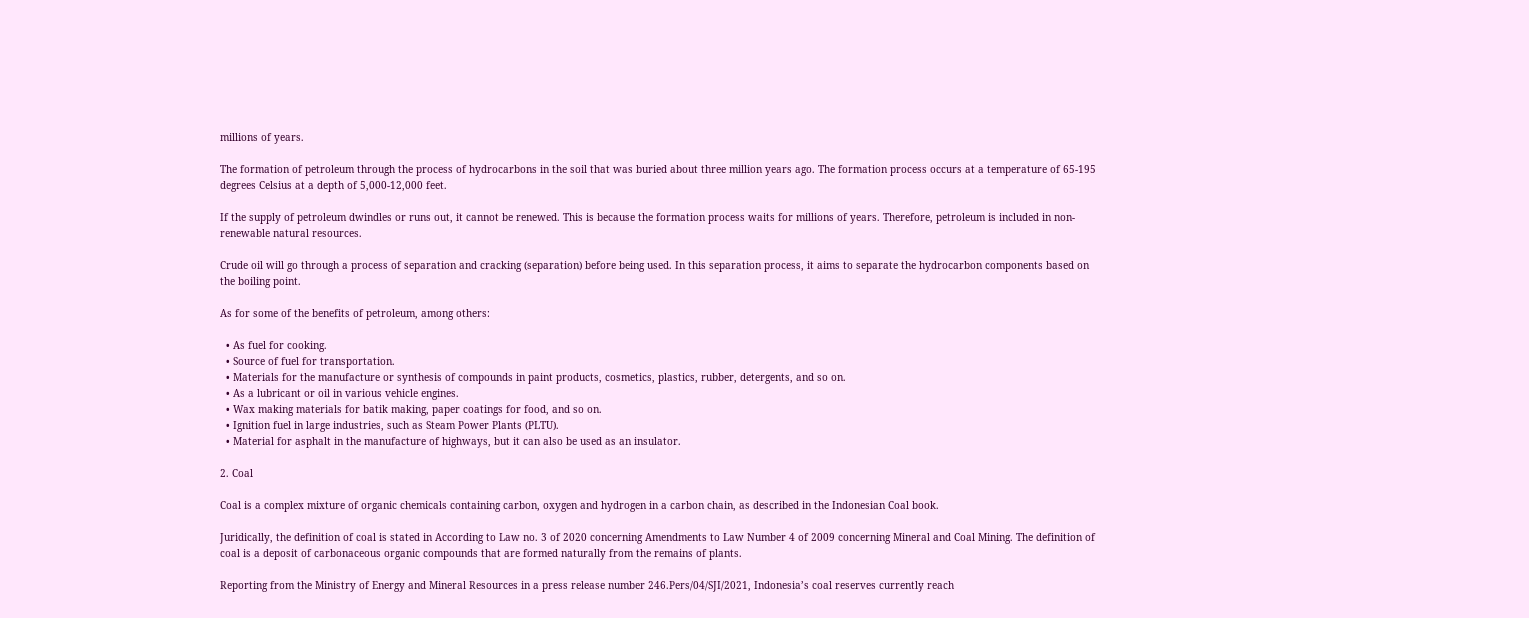millions of years.

The formation of petroleum through the process of hydrocarbons in the soil that was buried about three million years ago. The formation process occurs at a temperature of 65-195 degrees Celsius at a depth of 5,000-12,000 feet.

If the supply of petroleum dwindles or runs out, it cannot be renewed. This is because the formation process waits for millions of years. Therefore, petroleum is included in non-renewable natural resources.

Crude oil will go through a process of separation and cracking (separation) before being used. In this separation process, it aims to separate the hydrocarbon components based on the boiling point.

As for some of the benefits of petroleum, among others:

  • As fuel for cooking.
  • Source of fuel for transportation.
  • Materials for the manufacture or synthesis of compounds in paint products, cosmetics, plastics, rubber, detergents, and so on.
  • As a lubricant or oil in various vehicle engines.
  • Wax making materials for batik making, paper coatings for food, and so on.
  • Ignition fuel in large industries, such as Steam Power Plants (PLTU).
  • Material for asphalt in the manufacture of highways, but it can also be used as an insulator.

2. Coal

Coal is a complex mixture of organic chemicals containing carbon, oxygen and hydrogen in a carbon chain, as described in the Indonesian Coal book.

Juridically, the definition of coal is stated in According to Law no. 3 of 2020 concerning Amendments to Law Number 4 of 2009 concerning Mineral and Coal Mining. The definition of coal is a deposit of carbonaceous organic compounds that are formed naturally from the remains of plants.

Reporting from the Ministry of Energy and Mineral Resources in a press release number 246.Pers/04/SJI/2021, Indonesia’s coal reserves currently reach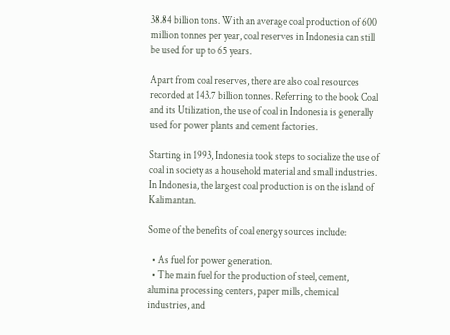38.84 billion tons. With an average coal production of 600 million tonnes per year, coal reserves in Indonesia can still be used for up to 65 years.

Apart from coal reserves, there are also coal resources recorded at 143.7 billion tonnes. Referring to the book Coal and its Utilization, the use of coal in Indonesia is generally used for power plants and cement factories.

Starting in 1993, Indonesia took steps to socialize the use of coal in society as a household material and small industries. In Indonesia, the largest coal production is on the island of Kalimantan.

Some of the benefits of coal energy sources include:

  • As fuel for power generation.
  • The main fuel for the production of steel, cement, alumina processing centers, paper mills, chemical industries, and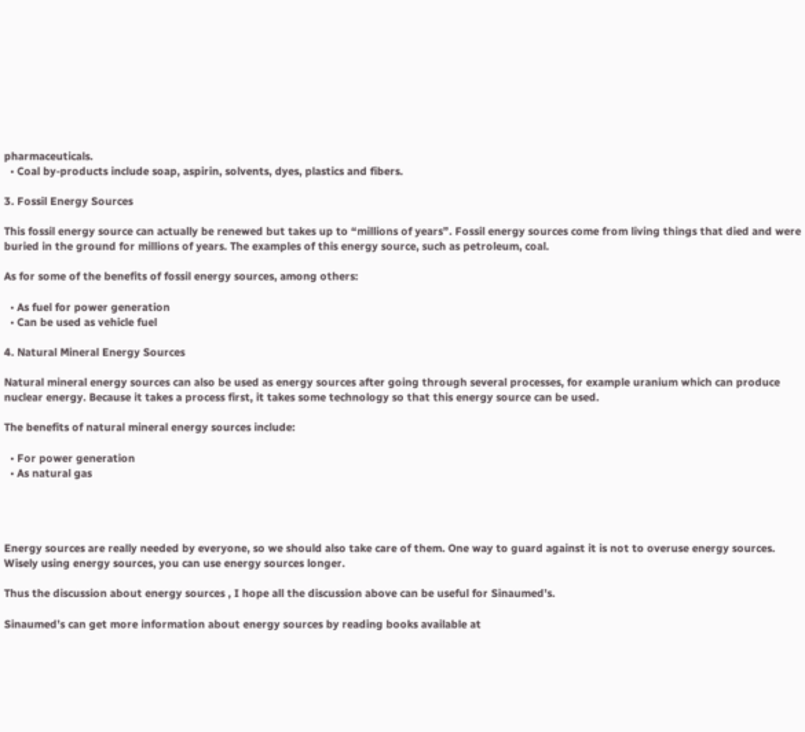pharmaceuticals.
  • Coal by-products include soap, aspirin, solvents, dyes, plastics and fibers.

3. Fossil Energy Sources

This fossil energy source can actually be renewed but takes up to “millions of years”. Fossil energy sources come from living things that died and were buried in the ground for millions of years. The examples of this energy source, such as petroleum, coal.

As for some of the benefits of fossil energy sources, among others:

  • As fuel for power generation
  • Can be used as vehicle fuel

4. Natural Mineral Energy Sources

Natural mineral energy sources can also be used as energy sources after going through several processes, for example uranium which can produce nuclear energy. Because it takes a process first, it takes some technology so that this energy source can be used.

The benefits of natural mineral energy sources include:

  • For power generation
  • As natural gas




Energy sources are really needed by everyone, so we should also take care of them. One way to guard against it is not to overuse energy sources. Wisely using energy sources, you can use energy sources longer.

Thus the discussion about energy sources , I hope all the discussion above can be useful for Sinaumed’s.

Sinaumed’s can get more information about energy sources by reading books available at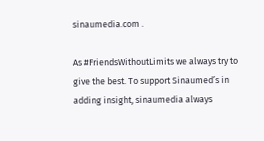sinaumedia.com .

As #FriendsWithoutLimits we always try to give the best. To support Sinaumed’s in adding insight, sinaumedia always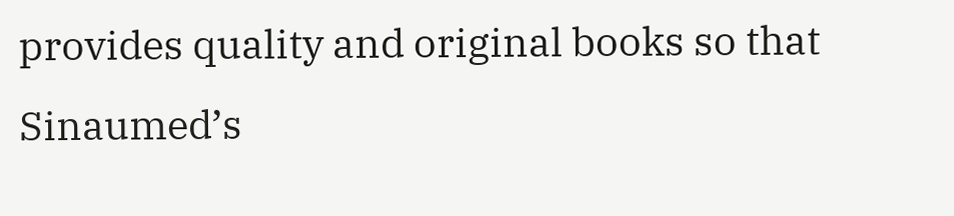provides quality and original books so that Sinaumed’s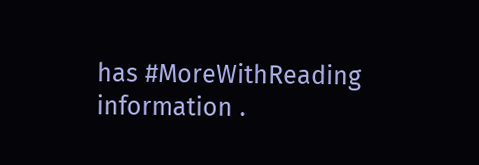has #MoreWithReading information .